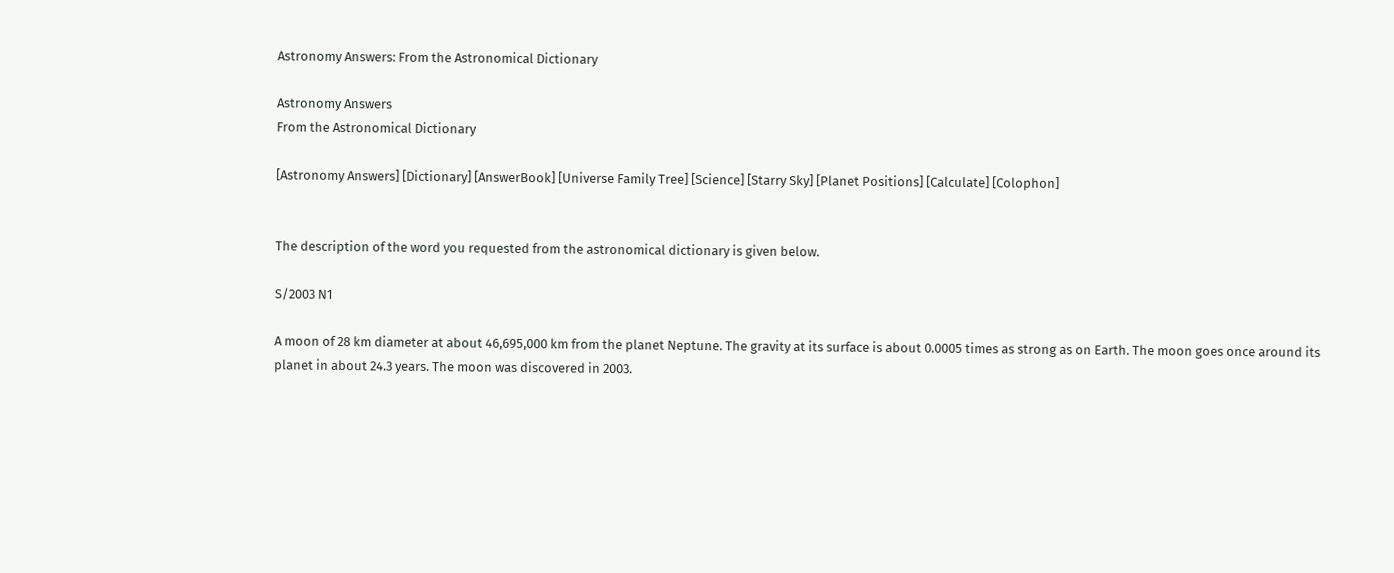Astronomy Answers: From the Astronomical Dictionary

Astronomy Answers
From the Astronomical Dictionary

[Astronomy Answers] [Dictionary] [AnswerBook] [Universe Family Tree] [Science] [Starry Sky] [Planet Positions] [Calculate] [Colophon]


The description of the word you requested from the astronomical dictionary is given below.

S/2003 N1

A moon of 28 km diameter at about 46,695,000 km from the planet Neptune. The gravity at its surface is about 0.0005 times as strong as on Earth. The moon goes once around its planet in about 24.3 years. The moon was discovered in 2003.